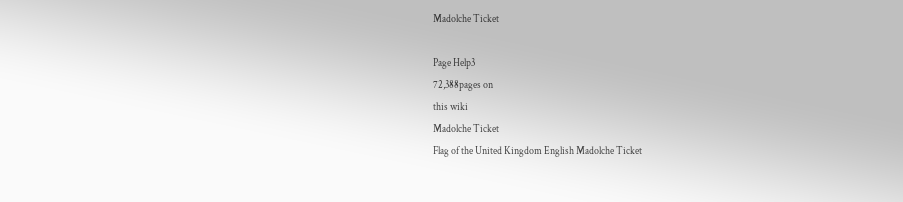Madolche Ticket

Page Help3
72,388pages on
this wiki
Madolche Ticket
Flag of the United Kingdom English Madolche Ticket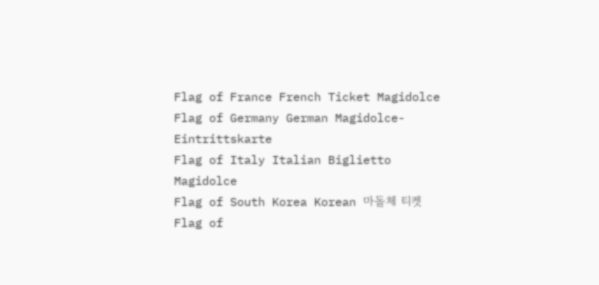Flag of France French Ticket Magidolce
Flag of Germany German Magidolce-Eintrittskarte
Flag of Italy Italian Biglietto Magidolce
Flag of South Korea Korean 마돌체 티켓
Flag of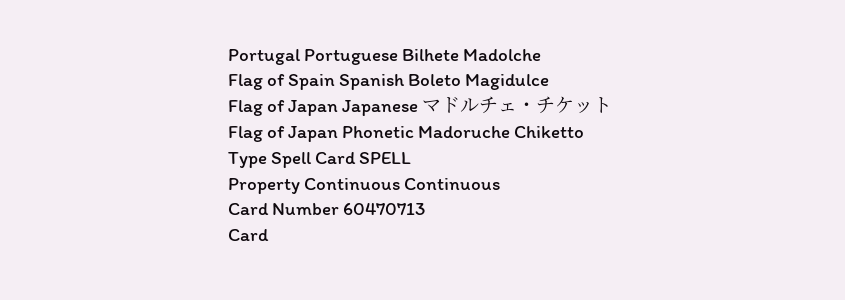Portugal Portuguese Bilhete Madolche
Flag of Spain Spanish Boleto Magidulce
Flag of Japan Japanese マドルチェ・チケット
Flag of Japan Phonetic Madoruche Chiketto
Type Spell Card SPELL
Property Continuous Continuous
Card Number 60470713
Card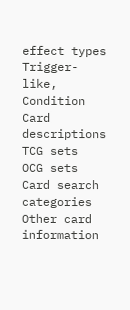effect types Trigger-like, Condition
Card descriptions
TCG sets
OCG sets
Card search categories
Other card information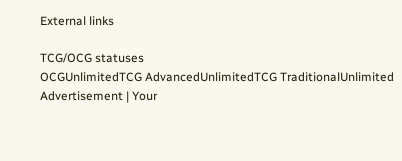External links

TCG/OCG statuses
OCGUnlimitedTCG AdvancedUnlimitedTCG TraditionalUnlimited
Advertisement | Your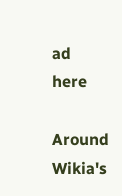ad here

Around Wikia's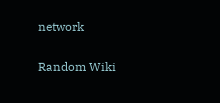network

Random Wiki